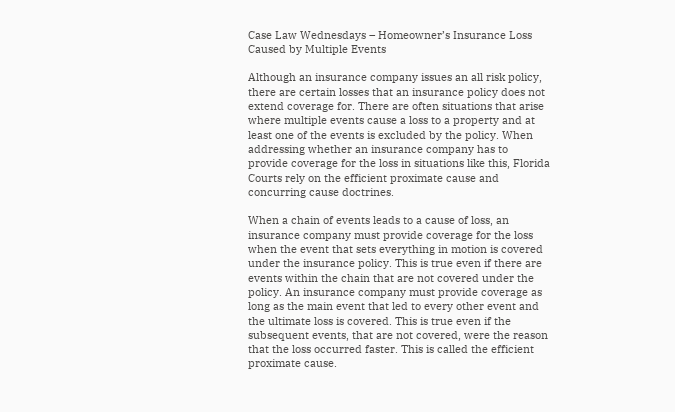Case Law Wednesdays – Homeowner’s Insurance Loss Caused by Multiple Events

Although an insurance company issues an all risk policy, there are certain losses that an insurance policy does not extend coverage for. There are often situations that arise where multiple events cause a loss to a property and at least one of the events is excluded by the policy. When addressing whether an insurance company has to provide coverage for the loss in situations like this, Florida Courts rely on the efficient proximate cause and concurring cause doctrines.

When a chain of events leads to a cause of loss, an insurance company must provide coverage for the loss when the event that sets everything in motion is covered under the insurance policy. This is true even if there are events within the chain that are not covered under the policy. An insurance company must provide coverage as long as the main event that led to every other event and the ultimate loss is covered. This is true even if the subsequent events, that are not covered, were the reason that the loss occurred faster. This is called the efficient proximate cause.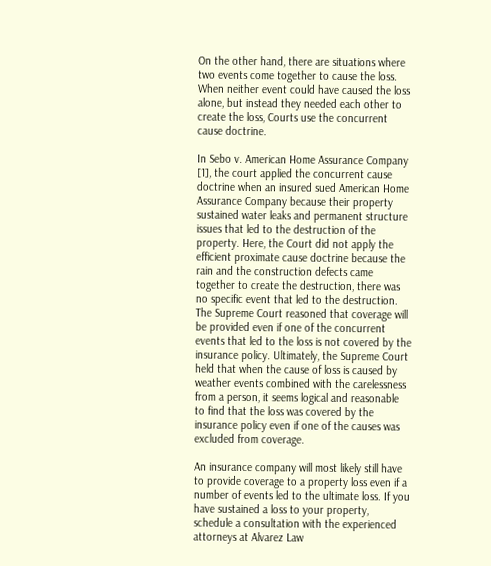On the other hand, there are situations where two events come together to cause the loss. When neither event could have caused the loss alone, but instead they needed each other to create the loss, Courts use the concurrent cause doctrine.

In Sebo v. American Home Assurance Company [1], the court applied the concurrent cause doctrine when an insured sued American Home Assurance Company because their property sustained water leaks and permanent structure issues that led to the destruction of the property. Here, the Court did not apply the efficient proximate cause doctrine because the rain and the construction defects came together to create the destruction, there was no specific event that led to the destruction. The Supreme Court reasoned that coverage will be provided even if one of the concurrent events that led to the loss is not covered by the insurance policy. Ultimately, the Supreme Court held that when the cause of loss is caused by weather events combined with the carelessness from a person, it seems logical and reasonable to find that the loss was covered by the insurance policy even if one of the causes was excluded from coverage.

An insurance company will most likely still have to provide coverage to a property loss even if a number of events led to the ultimate loss. If you have sustained a loss to your property, schedule a consultation with the experienced attorneys at Alvarez Law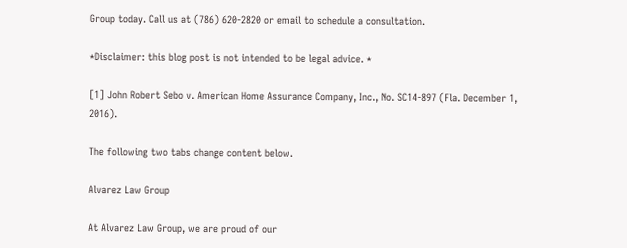Group today. Call us at (786) 620-2820 or email to schedule a consultation.

*Disclaimer: this blog post is not intended to be legal advice. *

[1] John Robert Sebo v. American Home Assurance Company, Inc., No. SC14-897 (Fla. December 1, 2016).

The following two tabs change content below.

Alvarez Law Group

At Alvarez Law Group, we are proud of our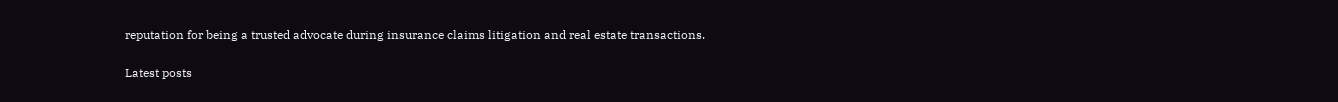reputation for being a trusted advocate during insurance claims litigation and real estate transactions.

Latest posts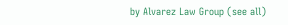by Alvarez Law Group (see all)